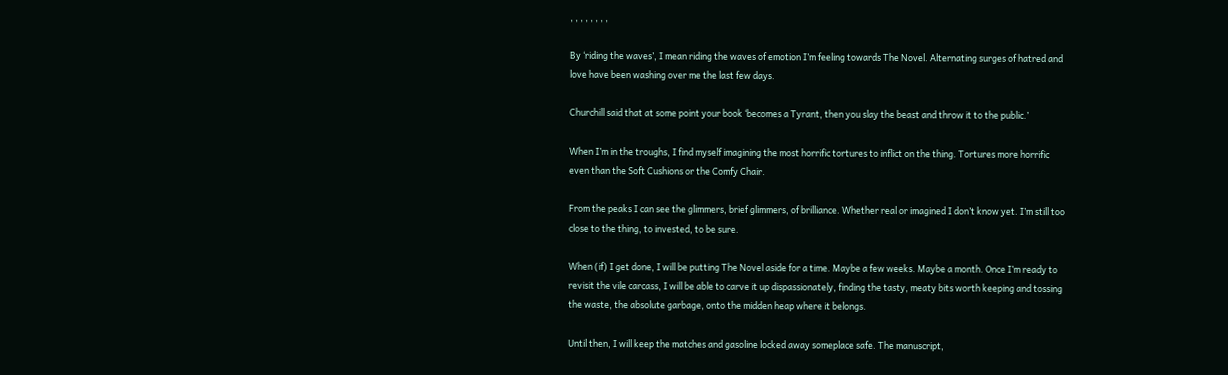, , , , , , , ,

By ‘riding the waves’, I mean riding the waves of emotion I’m feeling towards The Novel. Alternating surges of hatred and love have been washing over me the last few days.

Churchill said that at some point your book ‘becomes a Tyrant, then you slay the beast and throw it to the public.’

When I’m in the troughs, I find myself imagining the most horrific tortures to inflict on the thing. Tortures more horrific even than the Soft Cushions or the Comfy Chair.

From the peaks I can see the glimmers, brief glimmers, of brilliance. Whether real or imagined I don’t know yet. I’m still too close to the thing, to invested, to be sure.

When (if) I get done, I will be putting The Novel aside for a time. Maybe a few weeks. Maybe a month. Once I’m ready to revisit the vile carcass, I will be able to carve it up dispassionately, finding the tasty, meaty bits worth keeping and tossing the waste, the absolute garbage, onto the midden heap where it belongs.

Until then, I will keep the matches and gasoline locked away someplace safe. The manuscript,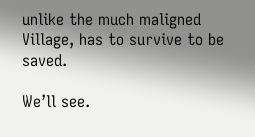unlike the much maligned Village, has to survive to be saved.

We’ll see.